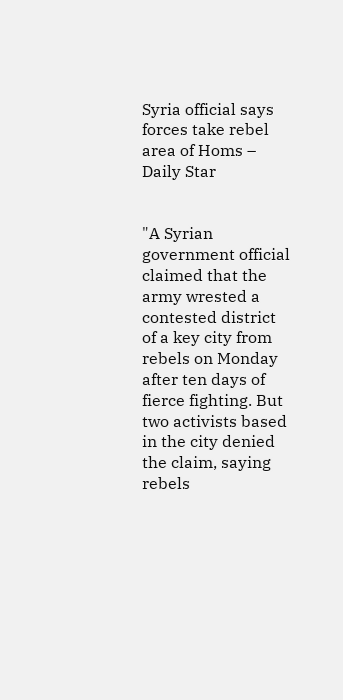Syria official says forces take rebel area of Homs – Daily Star


"A Syrian government official claimed that the army wrested a contested district of a key city from rebels on Monday after ten days of fierce fighting. But two activists based in the city denied the claim, saying rebels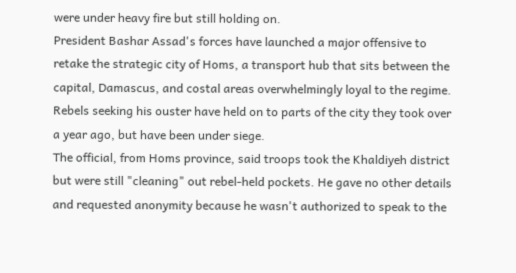were under heavy fire but still holding on.
President Bashar Assad's forces have launched a major offensive to retake the strategic city of Homs, a transport hub that sits between the capital, Damascus, and costal areas overwhelmingly loyal to the regime. Rebels seeking his ouster have held on to parts of the city they took over a year ago, but have been under siege.
The official, from Homs province, said troops took the Khaldiyeh district but were still "cleaning" out rebel-held pockets. He gave no other details and requested anonymity because he wasn't authorized to speak to the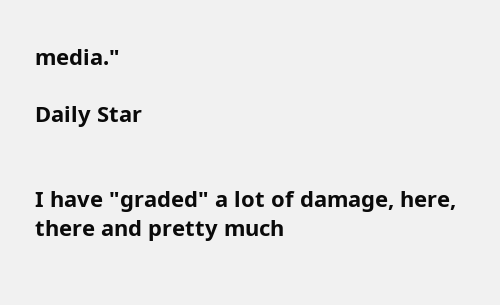media."

Daily Star


I have "graded" a lot of damage, here, there and pretty much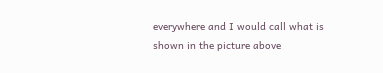everywhere and I would call what is shown in the picture above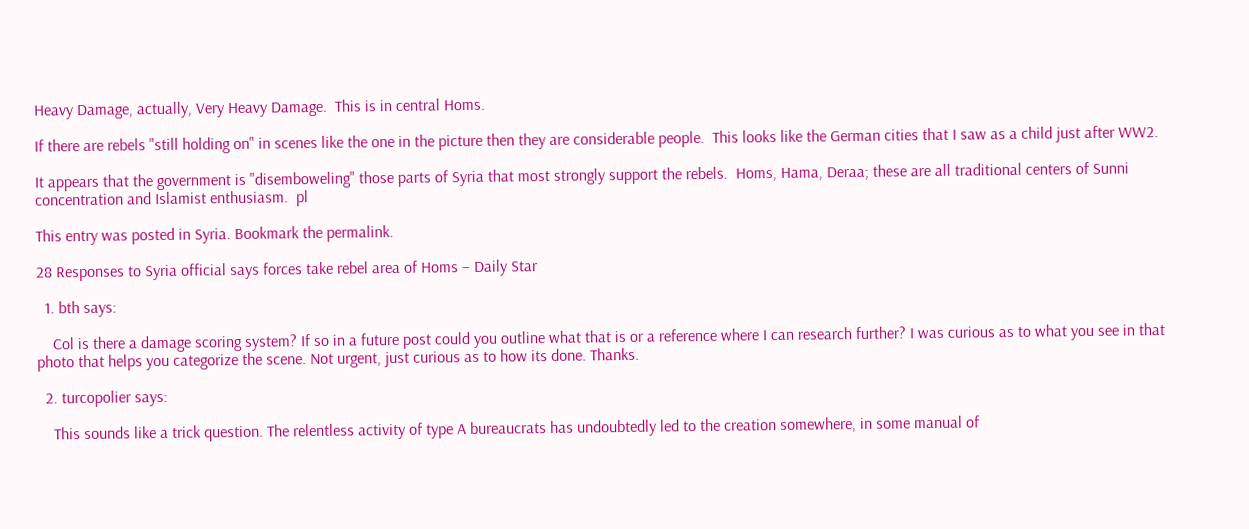Heavy Damage, actually, Very Heavy Damage.  This is in central Homs.

If there are rebels "still holding on" in scenes like the one in the picture then they are considerable people.  This looks like the German cities that I saw as a child just after WW2.

It appears that the government is "disemboweling" those parts of Syria that most strongly support the rebels.  Homs, Hama, Deraa; these are all traditional centers of Sunni concentration and Islamist enthusiasm.  pl

This entry was posted in Syria. Bookmark the permalink.

28 Responses to Syria official says forces take rebel area of Homs – Daily Star

  1. bth says:

    Col is there a damage scoring system? If so in a future post could you outline what that is or a reference where I can research further? I was curious as to what you see in that photo that helps you categorize the scene. Not urgent, just curious as to how its done. Thanks.

  2. turcopolier says:

    This sounds like a trick question. The relentless activity of type A bureaucrats has undoubtedly led to the creation somewhere, in some manual of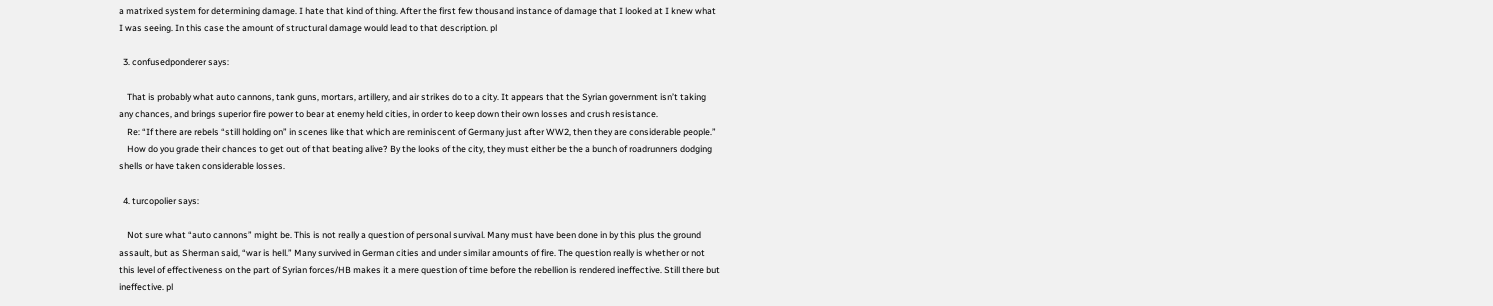a matrixed system for determining damage. I hate that kind of thing. After the first few thousand instance of damage that I looked at I knew what I was seeing. In this case the amount of structural damage would lead to that description. pl

  3. confusedponderer says:

    That is probably what auto cannons, tank guns, mortars, artillery, and air strikes do to a city. It appears that the Syrian government isn’t taking any chances, and brings superior fire power to bear at enemy held cities, in order to keep down their own losses and crush resistance.
    Re: “If there are rebels “still holding on” in scenes like that which are reminiscent of Germany just after WW2, then they are considerable people.”
    How do you grade their chances to get out of that beating alive? By the looks of the city, they must either be the a bunch of roadrunners dodging shells or have taken considerable losses.

  4. turcopolier says:

    Not sure what “auto cannons” might be. This is not really a question of personal survival. Many must have been done in by this plus the ground assault, but as Sherman said, “war is hell.” Many survived in German cities and under similar amounts of fire. The question really is whether or not this level of effectiveness on the part of Syrian forces/HB makes it a mere question of time before the rebellion is rendered ineffective. Still there but ineffective. pl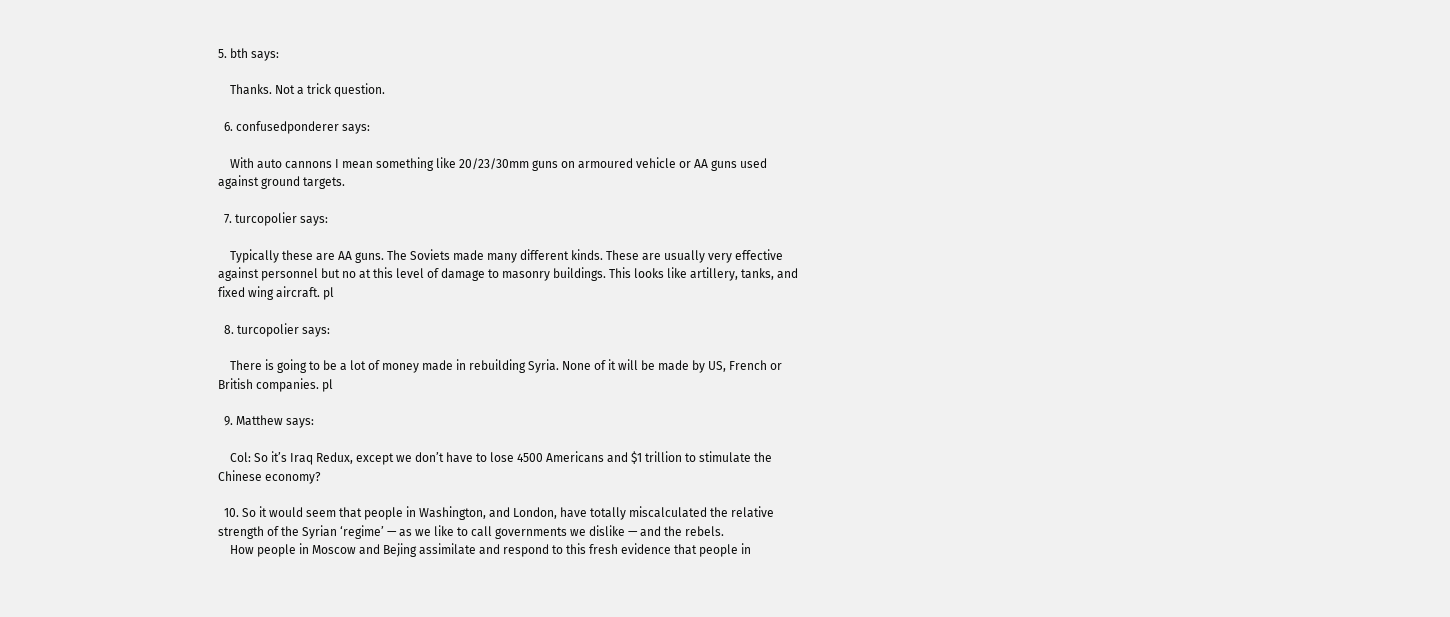5. bth says:

    Thanks. Not a trick question.

  6. confusedponderer says:

    With auto cannons I mean something like 20/23/30mm guns on armoured vehicle or AA guns used against ground targets.

  7. turcopolier says:

    Typically these are AA guns. The Soviets made many different kinds. These are usually very effective against personnel but no at this level of damage to masonry buildings. This looks like artillery, tanks, and fixed wing aircraft. pl

  8. turcopolier says:

    There is going to be a lot of money made in rebuilding Syria. None of it will be made by US, French or British companies. pl

  9. Matthew says:

    Col: So it’s Iraq Redux, except we don’t have to lose 4500 Americans and $1 trillion to stimulate the Chinese economy?

  10. So it would seem that people in Washington, and London, have totally miscalculated the relative strength of the Syrian ‘regime’ — as we like to call governments we dislike — and the rebels.
    How people in Moscow and Bejing assimilate and respond to this fresh evidence that people in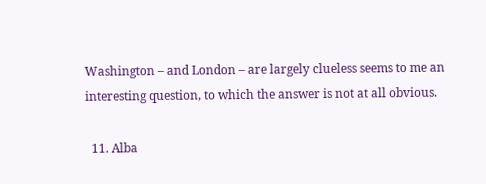Washington – and London – are largely clueless seems to me an interesting question, to which the answer is not at all obvious.

  11. Alba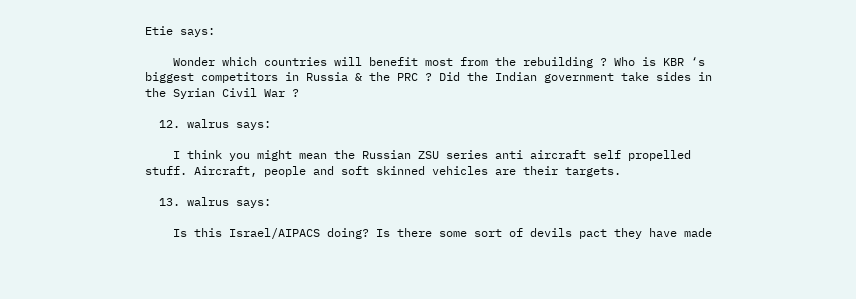Etie says:

    Wonder which countries will benefit most from the rebuilding ? Who is KBR ‘s biggest competitors in Russia & the PRC ? Did the Indian government take sides in the Syrian Civil War ?

  12. walrus says:

    I think you might mean the Russian ZSU series anti aircraft self propelled stuff. Aircraft, people and soft skinned vehicles are their targets.

  13. walrus says:

    Is this Israel/AIPACS doing? Is there some sort of devils pact they have made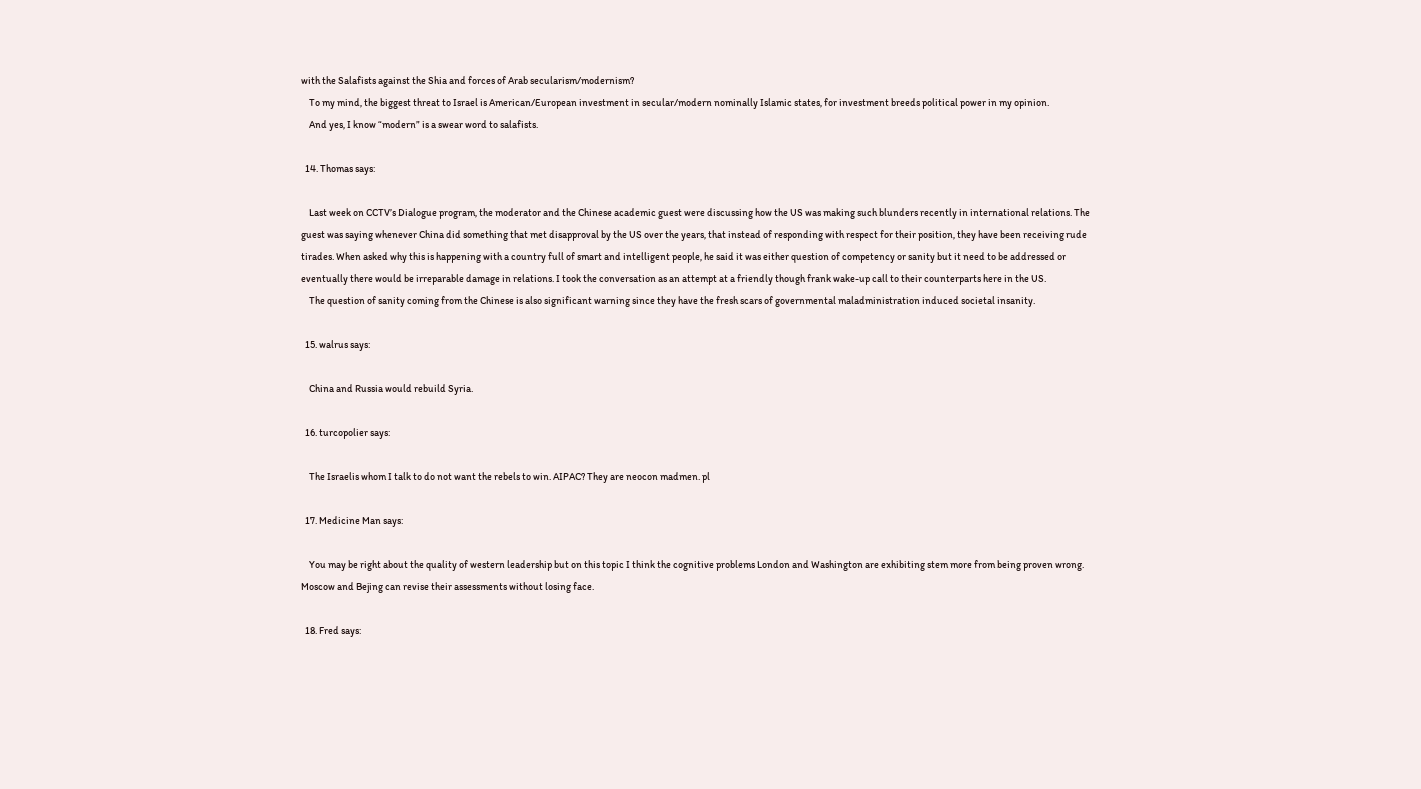with the Salafists against the Shia and forces of Arab secularism/modernism?
    To my mind, the biggest threat to Israel is American/European investment in secular/modern nominally Islamic states, for investment breeds political power in my opinion.
    And yes, I know “modern” is a swear word to salafists.

  14. Thomas says:

    Last week on CCTV’s Dialogue program, the moderator and the Chinese academic guest were discussing how the US was making such blunders recently in international relations. The guest was saying whenever China did something that met disapproval by the US over the years, that instead of responding with respect for their position, they have been receiving rude tirades. When asked why this is happening with a country full of smart and intelligent people, he said it was either question of competency or sanity but it need to be addressed or eventually there would be irreparable damage in relations. I took the conversation as an attempt at a friendly though frank wake-up call to their counterparts here in the US.
    The question of sanity coming from the Chinese is also significant warning since they have the fresh scars of governmental maladministration induced societal insanity.

  15. walrus says:

    China and Russia would rebuild Syria.

  16. turcopolier says:

    The Israelis whom I talk to do not want the rebels to win. AIPAC? They are neocon madmen. pl

  17. Medicine Man says:

    You may be right about the quality of western leadership but on this topic I think the cognitive problems London and Washington are exhibiting stem more from being proven wrong. Moscow and Bejing can revise their assessments without losing face.

  18. Fred says: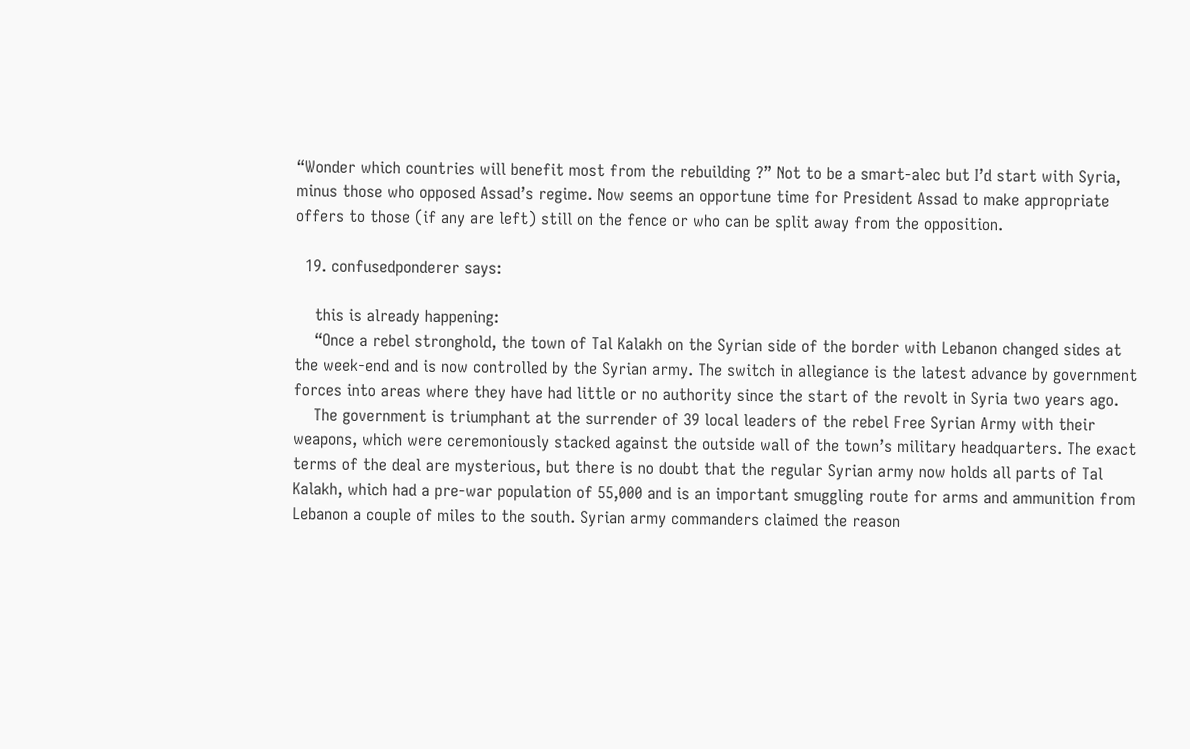“Wonder which countries will benefit most from the rebuilding ?” Not to be a smart-alec but I’d start with Syria, minus those who opposed Assad’s regime. Now seems an opportune time for President Assad to make appropriate offers to those (if any are left) still on the fence or who can be split away from the opposition.

  19. confusedponderer says:

    this is already happening:
    “Once a rebel stronghold, the town of Tal Kalakh on the Syrian side of the border with Lebanon changed sides at the week-end and is now controlled by the Syrian army. The switch in allegiance is the latest advance by government forces into areas where they have had little or no authority since the start of the revolt in Syria two years ago.
    The government is triumphant at the surrender of 39 local leaders of the rebel Free Syrian Army with their weapons, which were ceremoniously stacked against the outside wall of the town’s military headquarters. The exact terms of the deal are mysterious, but there is no doubt that the regular Syrian army now holds all parts of Tal Kalakh, which had a pre-war population of 55,000 and is an important smuggling route for arms and ammunition from Lebanon a couple of miles to the south. Syrian army commanders claimed the reason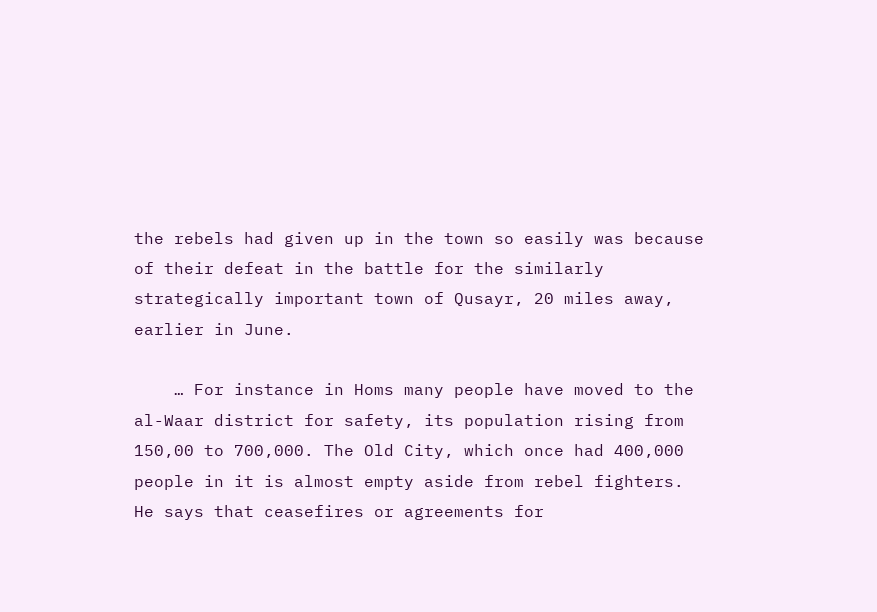the rebels had given up in the town so easily was because of their defeat in the battle for the similarly strategically important town of Qusayr, 20 miles away, earlier in June.

    … For instance in Homs many people have moved to the al-Waar district for safety, its population rising from 150,00 to 700,000. The Old City, which once had 400,000 people in it is almost empty aside from rebel fighters. He says that ceasefires or agreements for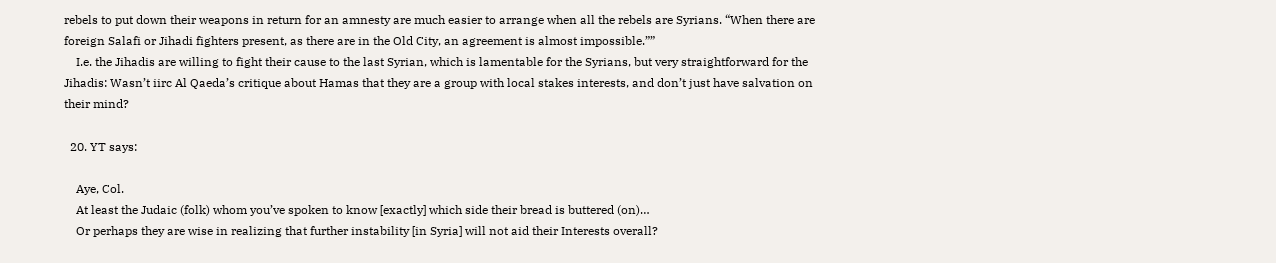rebels to put down their weapons in return for an amnesty are much easier to arrange when all the rebels are Syrians. “When there are foreign Salafi or Jihadi fighters present, as there are in the Old City, an agreement is almost impossible.””
    I.e. the Jihadis are willing to fight their cause to the last Syrian, which is lamentable for the Syrians, but very straightforward for the Jihadis: Wasn’t iirc Al Qaeda’s critique about Hamas that they are a group with local stakes interests, and don’t just have salvation on their mind?

  20. YT says:

    Aye, Col.
    At least the Judaic (folk) whom you’ve spoken to know [exactly] which side their bread is buttered (on)…
    Or perhaps they are wise in realizing that further instability [in Syria] will not aid their Interests overall?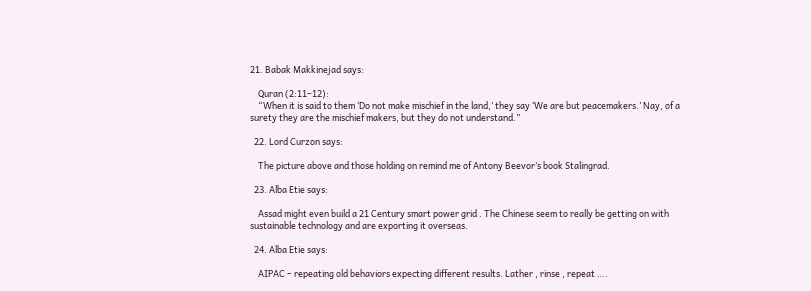21. Babak Makkinejad says:

    Quran (2:11–12):
    “When it is said to them ‘Do not make mischief in the land,’ they say ‘We are but peacemakers.’ Nay, of a surety they are the mischief makers, but they do not understand.”

  22. Lord Curzon says:

    The picture above and those holding on remind me of Antony Beevor’s book Stalingrad.

  23. Alba Etie says:

    Assad might even build a 21 Century smart power grid . The Chinese seem to really be getting on with sustainable technology and are exporting it overseas.

  24. Alba Etie says:

    AIPAC – repeating old behaviors expecting different results. Lather , rinse , repeat ….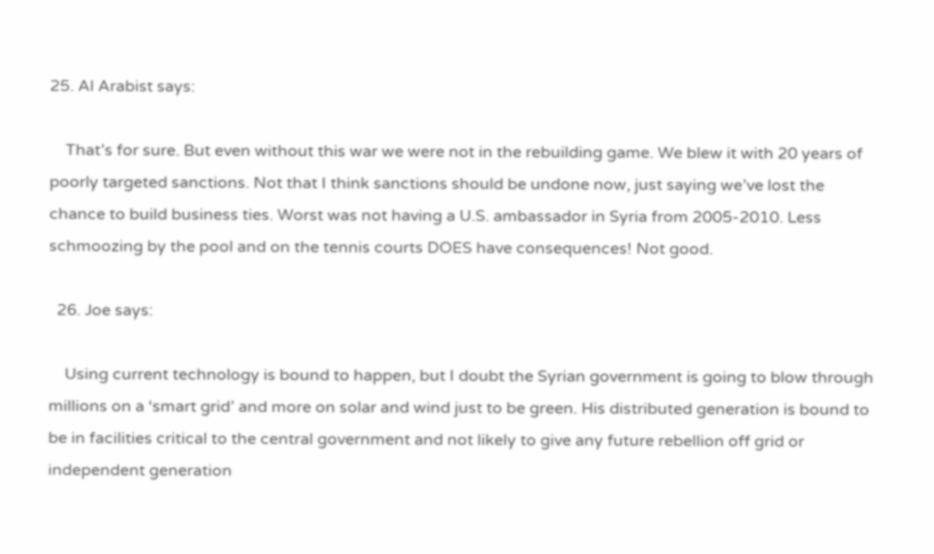25. Al Arabist says:

    That’s for sure. But even without this war we were not in the rebuilding game. We blew it with 20 years of poorly targeted sanctions. Not that I think sanctions should be undone now, just saying we’ve lost the chance to build business ties. Worst was not having a U.S. ambassador in Syria from 2005-2010. Less schmoozing by the pool and on the tennis courts DOES have consequences! Not good.

  26. Joe says:

    Using current technology is bound to happen, but I doubt the Syrian government is going to blow through millions on a ‘smart grid’ and more on solar and wind just to be green. His distributed generation is bound to be in facilities critical to the central government and not likely to give any future rebellion off grid or independent generation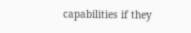capabilities if they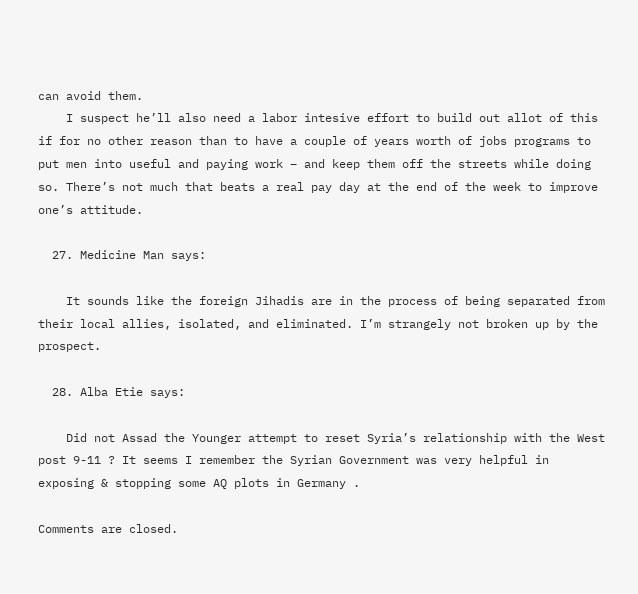can avoid them.
    I suspect he’ll also need a labor intesive effort to build out allot of this if for no other reason than to have a couple of years worth of jobs programs to put men into useful and paying work – and keep them off the streets while doing so. There’s not much that beats a real pay day at the end of the week to improve one’s attitude.

  27. Medicine Man says:

    It sounds like the foreign Jihadis are in the process of being separated from their local allies, isolated, and eliminated. I’m strangely not broken up by the prospect.

  28. Alba Etie says:

    Did not Assad the Younger attempt to reset Syria’s relationship with the West post 9-11 ? It seems I remember the Syrian Government was very helpful in exposing & stopping some AQ plots in Germany .

Comments are closed.